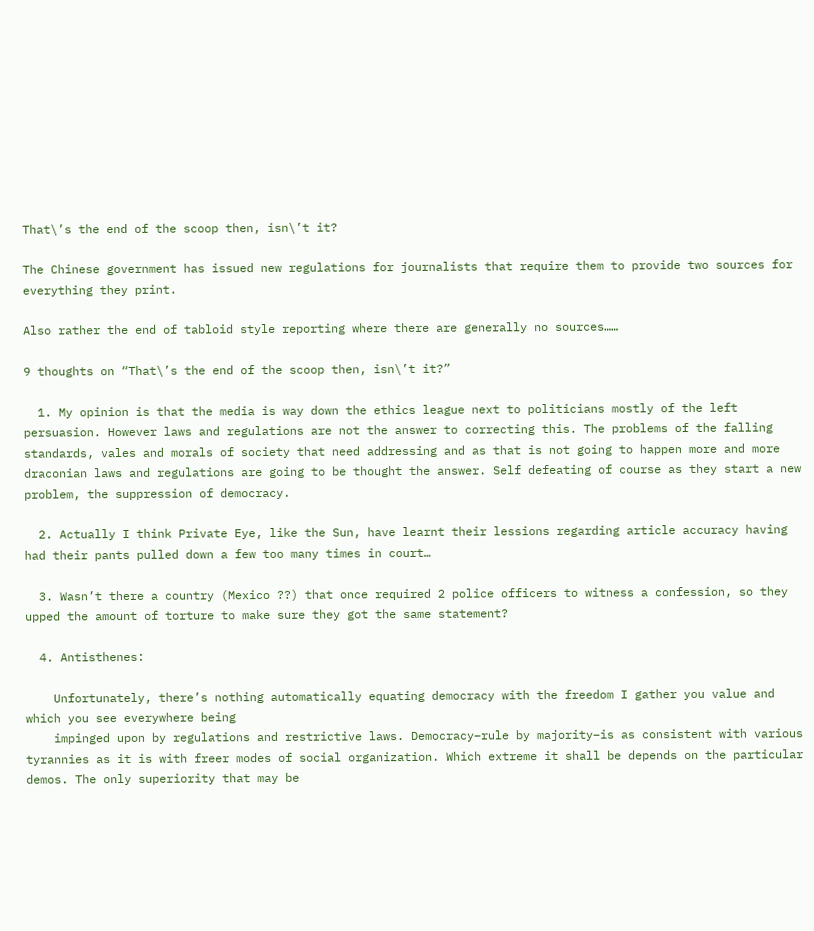That\’s the end of the scoop then, isn\’t it?

The Chinese government has issued new regulations for journalists that require them to provide two sources for everything they print.

Also rather the end of tabloid style reporting where there are generally no sources……

9 thoughts on “That\’s the end of the scoop then, isn\’t it?”

  1. My opinion is that the media is way down the ethics league next to politicians mostly of the left persuasion. However laws and regulations are not the answer to correcting this. The problems of the falling standards, vales and morals of society that need addressing and as that is not going to happen more and more draconian laws and regulations are going to be thought the answer. Self defeating of course as they start a new problem, the suppression of democracy.

  2. Actually I think Private Eye, like the Sun, have learnt their lessions regarding article accuracy having had their pants pulled down a few too many times in court…

  3. Wasn’t there a country (Mexico ??) that once required 2 police officers to witness a confession, so they upped the amount of torture to make sure they got the same statement?

  4. Antisthenes:

    Unfortunately, there’s nothing automatically equating democracy with the freedom I gather you value and which you see everywhere being
    impinged upon by regulations and restrictive laws. Democracy–rule by majority–is as consistent with various tyrannies as it is with freer modes of social organization. Which extreme it shall be depends on the particular demos. The only superiority that may be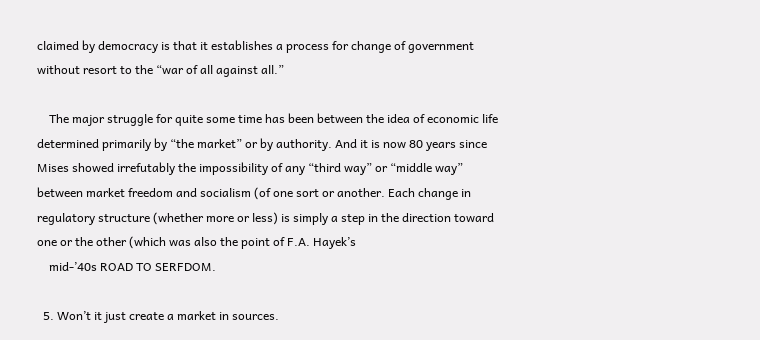claimed by democracy is that it establishes a process for change of government without resort to the “war of all against all.”

    The major struggle for quite some time has been between the idea of economic life determined primarily by “the market” or by authority. And it is now 80 years since Mises showed irrefutably the impossibility of any “third way” or “middle way” between market freedom and socialism (of one sort or another. Each change in regulatory structure (whether more or less) is simply a step in the direction toward one or the other (which was also the point of F.A. Hayek’s
    mid-’40s ROAD TO SERFDOM.

  5. Won’t it just create a market in sources.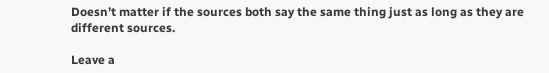Doesn’t matter if the sources both say the same thing just as long as they are different sources.

Leave a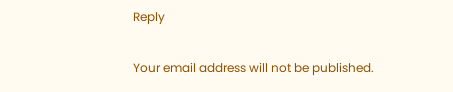Reply

Your email address will not be published.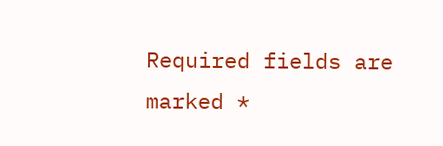Required fields are marked *